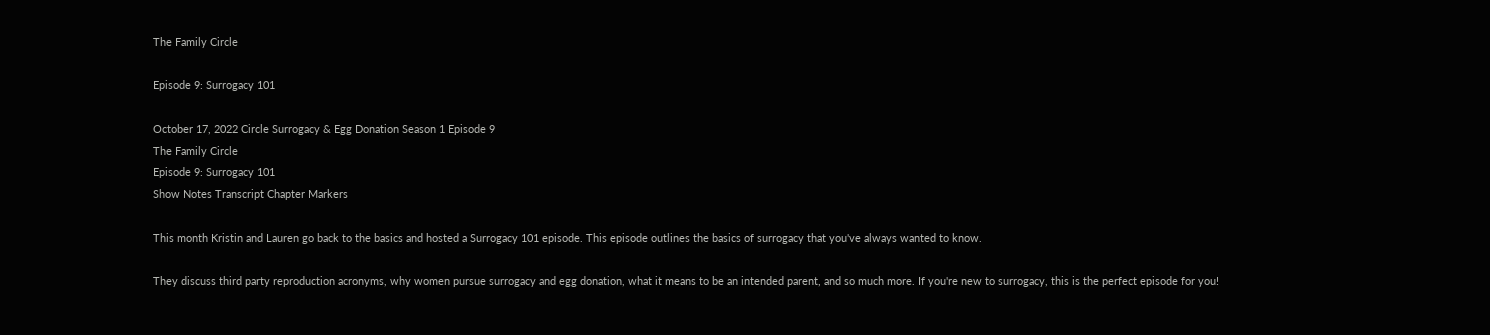The Family Circle

Episode 9: Surrogacy 101

October 17, 2022 Circle Surrogacy & Egg Donation Season 1 Episode 9
The Family Circle
Episode 9: Surrogacy 101
Show Notes Transcript Chapter Markers

This month Kristin and Lauren go back to the basics and hosted a Surrogacy 101 episode. This episode outlines the basics of surrogacy that you've always wanted to know.

They discuss third party reproduction acronyms, why women pursue surrogacy and egg donation, what it means to be an intended parent, and so much more. If you're new to surrogacy, this is the perfect episode for you!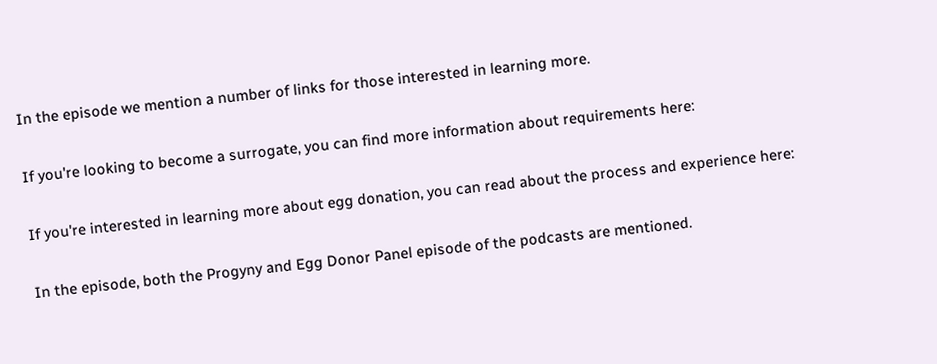In the episode we mention a number of links for those interested in learning more.

If you're looking to become a surrogate, you can find more information about requirements here:

If you're interested in learning more about egg donation, you can read about the process and experience here:

In the episode, both the Progyny and Egg Donor Panel episode of the podcasts are mentioned.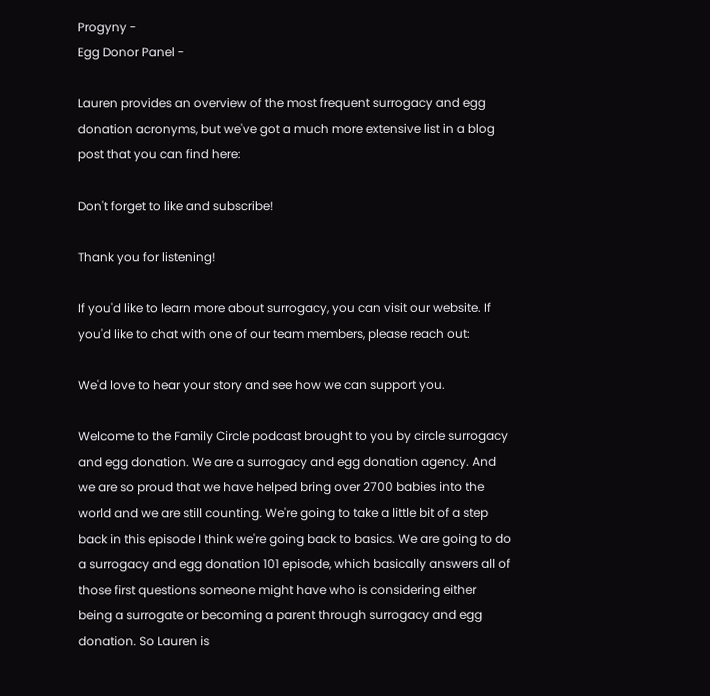Progyny -
Egg Donor Panel -

Lauren provides an overview of the most frequent surrogacy and egg donation acronyms, but we've got a much more extensive list in a blog post that you can find here:

Don't forget to like and subscribe!

Thank you for listening!

If you'd like to learn more about surrogacy, you can visit our website. If you'd like to chat with one of our team members, please reach out:

We'd love to hear your story and see how we can support you.

Welcome to the Family Circle podcast brought to you by circle surrogacy and egg donation. We are a surrogacy and egg donation agency. And we are so proud that we have helped bring over 2700 babies into the world and we are still counting. We're going to take a little bit of a step back in this episode I think we're going back to basics. We are going to do a surrogacy and egg donation 101 episode, which basically answers all of those first questions someone might have who is considering either being a surrogate or becoming a parent through surrogacy and egg donation. So Lauren is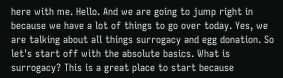here with me. Hello. And we are going to jump right in because we have a lot of things to go over today. Yes, we are talking about all things surrogacy and egg donation. So let's start off with the absolute basics. What is surrogacy? This is a great place to start because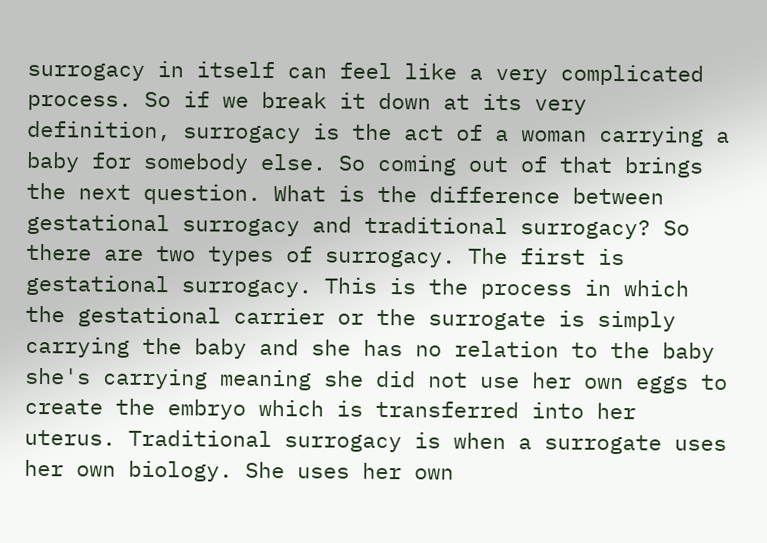surrogacy in itself can feel like a very complicated process. So if we break it down at its very definition, surrogacy is the act of a woman carrying a baby for somebody else. So coming out of that brings the next question. What is the difference between gestational surrogacy and traditional surrogacy? So there are two types of surrogacy. The first is gestational surrogacy. This is the process in which the gestational carrier or the surrogate is simply carrying the baby and she has no relation to the baby she's carrying meaning she did not use her own eggs to create the embryo which is transferred into her uterus. Traditional surrogacy is when a surrogate uses her own biology. She uses her own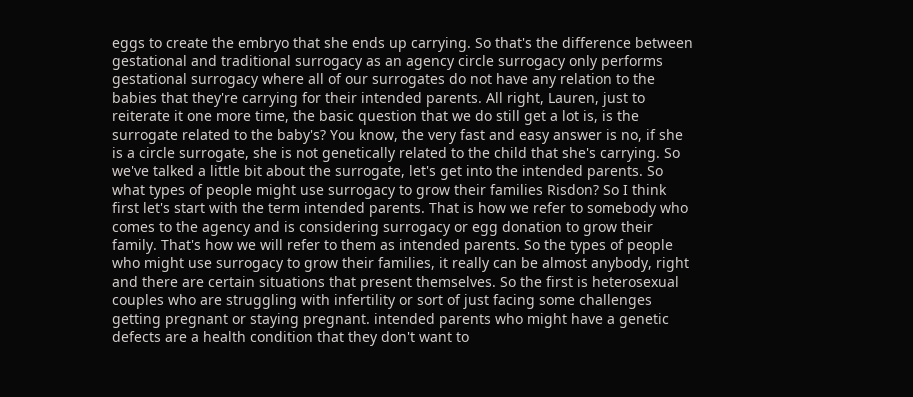eggs to create the embryo that she ends up carrying. So that's the difference between gestational and traditional surrogacy as an agency circle surrogacy only performs gestational surrogacy where all of our surrogates do not have any relation to the babies that they're carrying for their intended parents. All right, Lauren, just to reiterate it one more time, the basic question that we do still get a lot is, is the surrogate related to the baby's? You know, the very fast and easy answer is no, if she is a circle surrogate, she is not genetically related to the child that she's carrying. So we've talked a little bit about the surrogate, let's get into the intended parents. So what types of people might use surrogacy to grow their families Risdon? So I think first let's start with the term intended parents. That is how we refer to somebody who comes to the agency and is considering surrogacy or egg donation to grow their family. That's how we will refer to them as intended parents. So the types of people who might use surrogacy to grow their families, it really can be almost anybody, right and there are certain situations that present themselves. So the first is heterosexual couples who are struggling with infertility or sort of just facing some challenges getting pregnant or staying pregnant. intended parents who might have a genetic defects are a health condition that they don't want to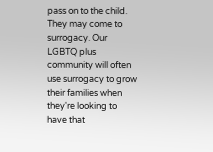pass on to the child. They may come to surrogacy. Our LGBTQ plus community will often use surrogacy to grow their families when they're looking to have that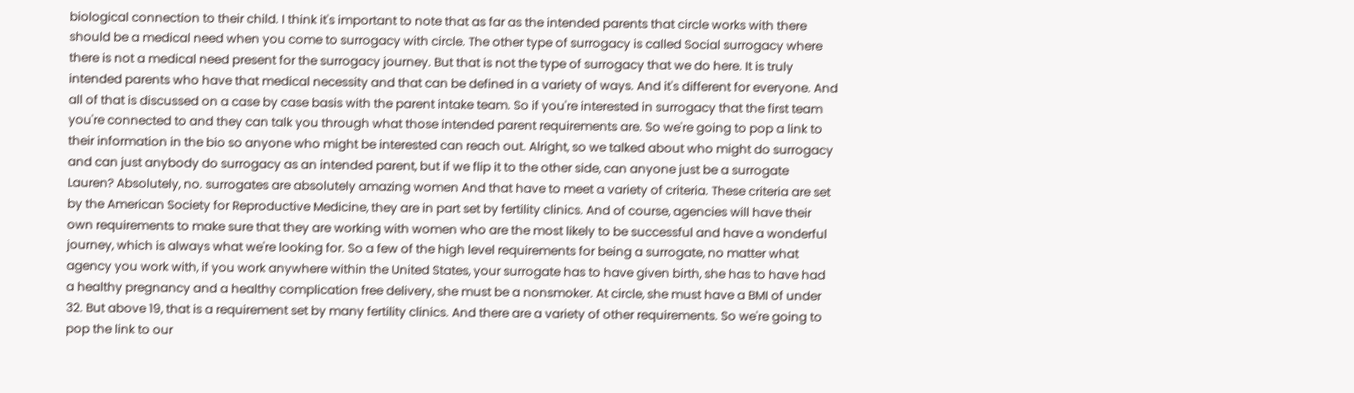biological connection to their child. I think it's important to note that as far as the intended parents that circle works with there should be a medical need when you come to surrogacy with circle. The other type of surrogacy is called Social surrogacy where there is not a medical need present for the surrogacy journey. But that is not the type of surrogacy that we do here. It is truly intended parents who have that medical necessity and that can be defined in a variety of ways. And it's different for everyone. And all of that is discussed on a case by case basis with the parent intake team. So if you're interested in surrogacy that the first team you're connected to and they can talk you through what those intended parent requirements are. So we're going to pop a link to their information in the bio so anyone who might be interested can reach out. Alright, so we talked about who might do surrogacy and can just anybody do surrogacy as an intended parent, but if we flip it to the other side, can anyone just be a surrogate Lauren? Absolutely, no. surrogates are absolutely amazing women And that have to meet a variety of criteria. These criteria are set by the American Society for Reproductive Medicine, they are in part set by fertility clinics. And of course, agencies will have their own requirements to make sure that they are working with women who are the most likely to be successful and have a wonderful journey, which is always what we're looking for. So a few of the high level requirements for being a surrogate, no matter what agency you work with, if you work anywhere within the United States, your surrogate has to have given birth, she has to have had a healthy pregnancy and a healthy complication free delivery, she must be a nonsmoker. At circle, she must have a BMI of under 32. But above 19, that is a requirement set by many fertility clinics. And there are a variety of other requirements. So we're going to pop the link to our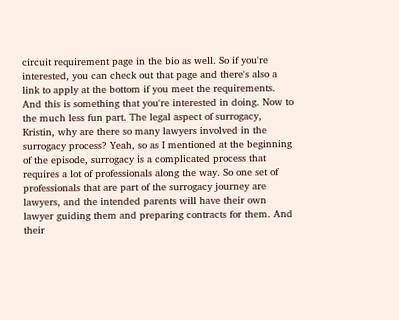circuit requirement page in the bio as well. So if you're interested, you can check out that page and there's also a link to apply at the bottom if you meet the requirements. And this is something that you're interested in doing. Now to the much less fun part. The legal aspect of surrogacy, Kristin, why are there so many lawyers involved in the surrogacy process? Yeah, so as I mentioned at the beginning of the episode, surrogacy is a complicated process that requires a lot of professionals along the way. So one set of professionals that are part of the surrogacy journey are lawyers, and the intended parents will have their own lawyer guiding them and preparing contracts for them. And their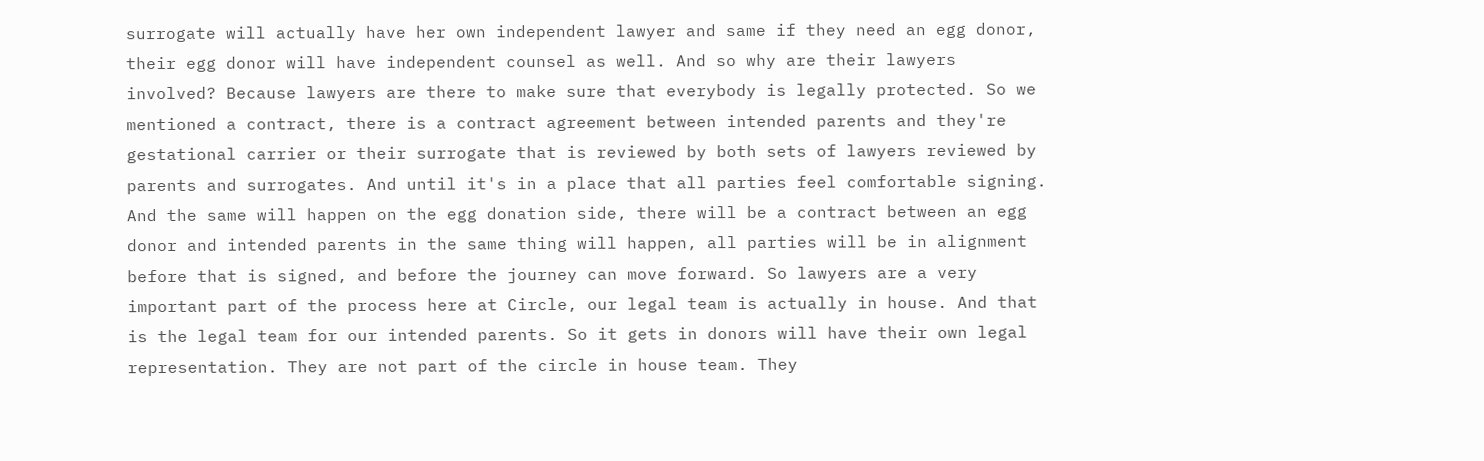surrogate will actually have her own independent lawyer and same if they need an egg donor, their egg donor will have independent counsel as well. And so why are their lawyers involved? Because lawyers are there to make sure that everybody is legally protected. So we mentioned a contract, there is a contract agreement between intended parents and they're gestational carrier or their surrogate that is reviewed by both sets of lawyers reviewed by parents and surrogates. And until it's in a place that all parties feel comfortable signing. And the same will happen on the egg donation side, there will be a contract between an egg donor and intended parents in the same thing will happen, all parties will be in alignment before that is signed, and before the journey can move forward. So lawyers are a very important part of the process here at Circle, our legal team is actually in house. And that is the legal team for our intended parents. So it gets in donors will have their own legal representation. They are not part of the circle in house team. They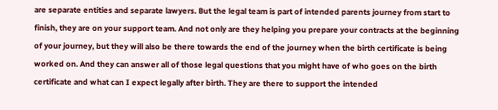are separate entities and separate lawyers. But the legal team is part of intended parents journey from start to finish, they are on your support team. And not only are they helping you prepare your contracts at the beginning of your journey, but they will also be there towards the end of the journey when the birth certificate is being worked on. And they can answer all of those legal questions that you might have of who goes on the birth certificate and what can I expect legally after birth. They are there to support the intended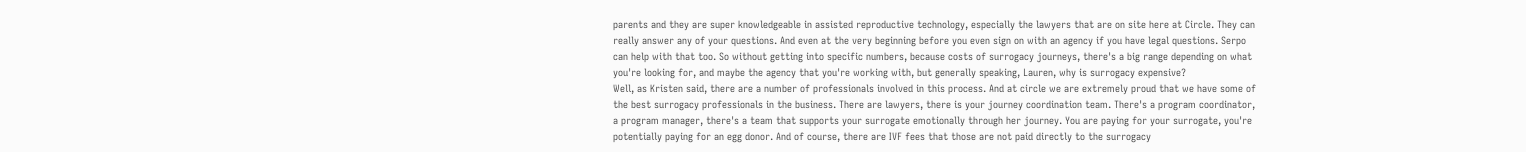parents and they are super knowledgeable in assisted reproductive technology, especially the lawyers that are on site here at Circle. They can really answer any of your questions. And even at the very beginning before you even sign on with an agency if you have legal questions. Serpo can help with that too. So without getting into specific numbers, because costs of surrogacy journeys, there's a big range depending on what you're looking for, and maybe the agency that you're working with, but generally speaking, Lauren, why is surrogacy expensive?
Well, as Kristen said, there are a number of professionals involved in this process. And at circle we are extremely proud that we have some of the best surrogacy professionals in the business. There are lawyers, there is your journey coordination team. There's a program coordinator, a program manager, there's a team that supports your surrogate emotionally through her journey. You are paying for your surrogate, you're potentially paying for an egg donor. And of course, there are IVF fees that those are not paid directly to the surrogacy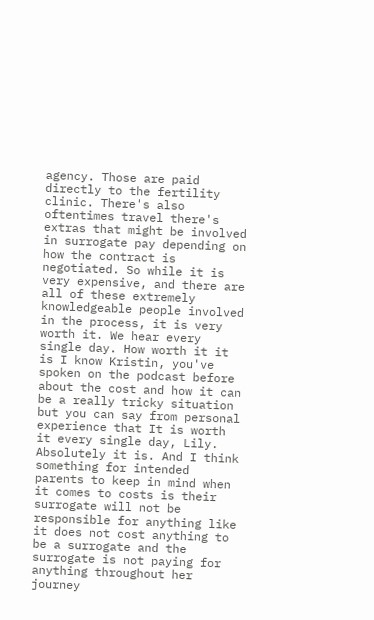agency. Those are paid directly to the fertility clinic. There's also oftentimes travel there's extras that might be involved in surrogate pay depending on how the contract is negotiated. So while it is very expensive, and there are all of these extremely knowledgeable people involved in the process, it is very worth it. We hear every single day. How worth it it is I know Kristin, you've spoken on the podcast before about the cost and how it can be a really tricky situation but you can say from personal experience that It is worth it every single day, Lily. Absolutely it is. And I think something for intended parents to keep in mind when it comes to costs is their surrogate will not be responsible for anything like it does not cost anything to be a surrogate and the surrogate is not paying for anything throughout her journey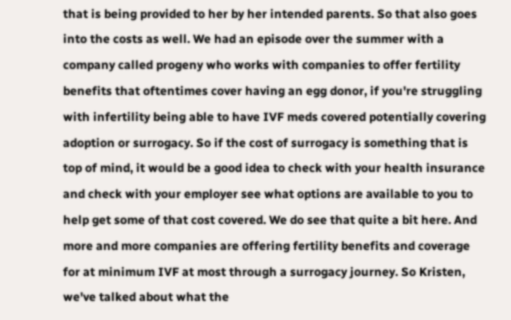that is being provided to her by her intended parents. So that also goes into the costs as well. We had an episode over the summer with a company called progeny who works with companies to offer fertility benefits that oftentimes cover having an egg donor, if you're struggling with infertility being able to have IVF meds covered potentially covering adoption or surrogacy. So if the cost of surrogacy is something that is top of mind, it would be a good idea to check with your health insurance and check with your employer see what options are available to you to help get some of that cost covered. We do see that quite a bit here. And more and more companies are offering fertility benefits and coverage for at minimum IVF at most through a surrogacy journey. So Kristen, we've talked about what the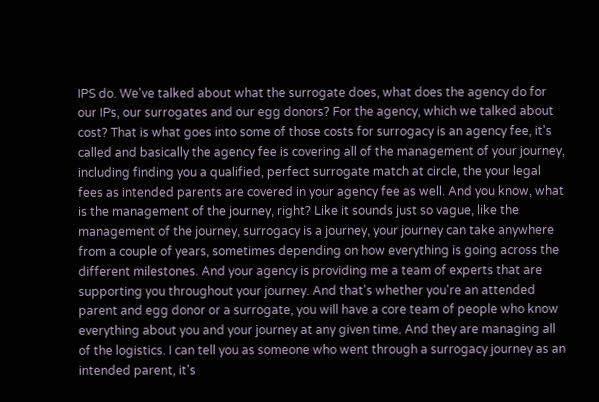IPS do. We've talked about what the surrogate does, what does the agency do for our IPs, our surrogates and our egg donors? For the agency, which we talked about cost? That is what goes into some of those costs for surrogacy is an agency fee, it's called and basically the agency fee is covering all of the management of your journey, including finding you a qualified, perfect surrogate match at circle, the your legal fees as intended parents are covered in your agency fee as well. And you know, what is the management of the journey, right? Like it sounds just so vague, like the management of the journey, surrogacy is a journey, your journey can take anywhere from a couple of years, sometimes depending on how everything is going across the different milestones. And your agency is providing me a team of experts that are supporting you throughout your journey. And that's whether you're an attended parent and egg donor or a surrogate, you will have a core team of people who know everything about you and your journey at any given time. And they are managing all of the logistics. I can tell you as someone who went through a surrogacy journey as an intended parent, it's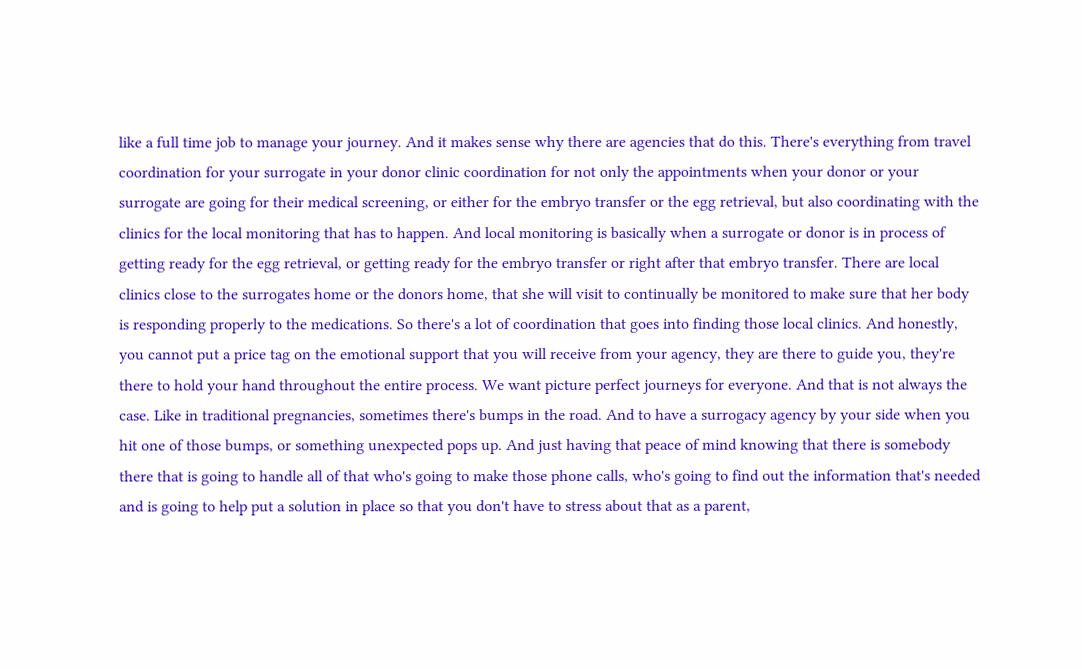like a full time job to manage your journey. And it makes sense why there are agencies that do this. There's everything from travel coordination for your surrogate in your donor clinic coordination for not only the appointments when your donor or your surrogate are going for their medical screening, or either for the embryo transfer or the egg retrieval, but also coordinating with the clinics for the local monitoring that has to happen. And local monitoring is basically when a surrogate or donor is in process of getting ready for the egg retrieval, or getting ready for the embryo transfer or right after that embryo transfer. There are local clinics close to the surrogates home or the donors home, that she will visit to continually be monitored to make sure that her body is responding properly to the medications. So there's a lot of coordination that goes into finding those local clinics. And honestly, you cannot put a price tag on the emotional support that you will receive from your agency, they are there to guide you, they're there to hold your hand throughout the entire process. We want picture perfect journeys for everyone. And that is not always the case. Like in traditional pregnancies, sometimes there's bumps in the road. And to have a surrogacy agency by your side when you hit one of those bumps, or something unexpected pops up. And just having that peace of mind knowing that there is somebody there that is going to handle all of that who's going to make those phone calls, who's going to find out the information that's needed and is going to help put a solution in place so that you don't have to stress about that as a parent,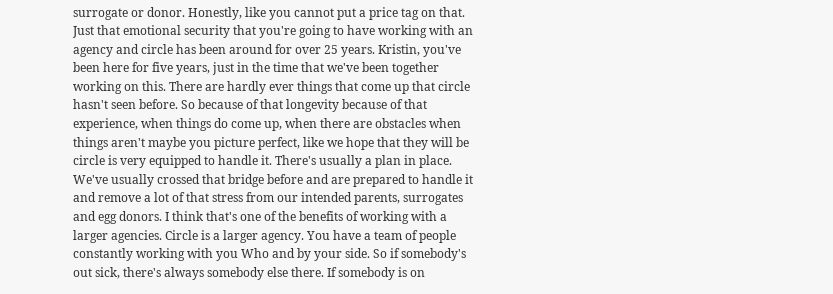surrogate or donor. Honestly, like you cannot put a price tag on that. Just that emotional security that you're going to have working with an agency and circle has been around for over 25 years. Kristin, you've been here for five years, just in the time that we've been together working on this. There are hardly ever things that come up that circle hasn't seen before. So because of that longevity because of that experience, when things do come up, when there are obstacles when things aren't maybe you picture perfect, like we hope that they will be circle is very equipped to handle it. There's usually a plan in place. We've usually crossed that bridge before and are prepared to handle it and remove a lot of that stress from our intended parents, surrogates and egg donors. I think that's one of the benefits of working with a larger agencies. Circle is a larger agency. You have a team of people constantly working with you Who and by your side. So if somebody's out sick, there's always somebody else there. If somebody is on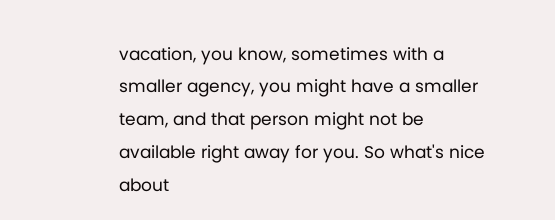vacation, you know, sometimes with a smaller agency, you might have a smaller team, and that person might not be available right away for you. So what's nice about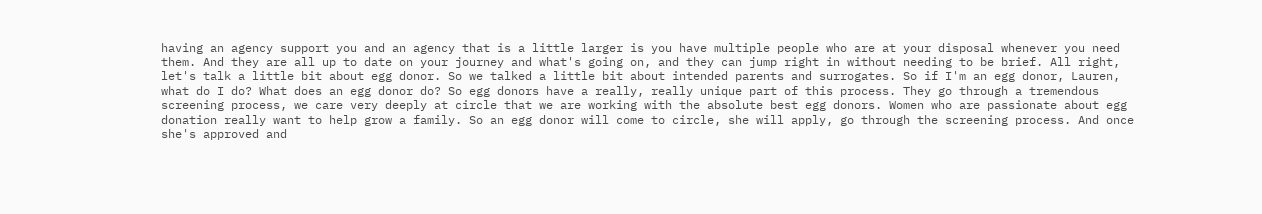having an agency support you and an agency that is a little larger is you have multiple people who are at your disposal whenever you need them. And they are all up to date on your journey and what's going on, and they can jump right in without needing to be brief. All right, let's talk a little bit about egg donor. So we talked a little bit about intended parents and surrogates. So if I'm an egg donor, Lauren, what do I do? What does an egg donor do? So egg donors have a really, really unique part of this process. They go through a tremendous screening process, we care very deeply at circle that we are working with the absolute best egg donors. Women who are passionate about egg donation really want to help grow a family. So an egg donor will come to circle, she will apply, go through the screening process. And once she's approved and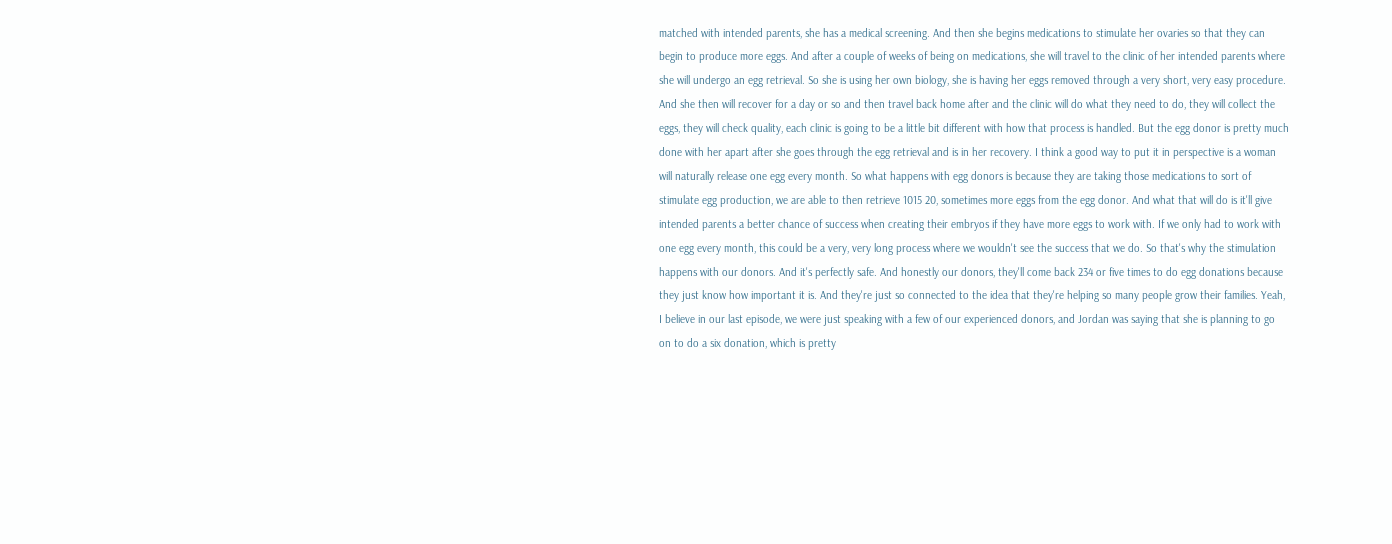matched with intended parents, she has a medical screening. And then she begins medications to stimulate her ovaries so that they can begin to produce more eggs. And after a couple of weeks of being on medications, she will travel to the clinic of her intended parents where she will undergo an egg retrieval. So she is using her own biology, she is having her eggs removed through a very short, very easy procedure. And she then will recover for a day or so and then travel back home after and the clinic will do what they need to do, they will collect the eggs, they will check quality, each clinic is going to be a little bit different with how that process is handled. But the egg donor is pretty much done with her apart after she goes through the egg retrieval and is in her recovery. I think a good way to put it in perspective is a woman will naturally release one egg every month. So what happens with egg donors is because they are taking those medications to sort of stimulate egg production, we are able to then retrieve 1015 20, sometimes more eggs from the egg donor. And what that will do is it'll give intended parents a better chance of success when creating their embryos if they have more eggs to work with. If we only had to work with one egg every month, this could be a very, very long process where we wouldn't see the success that we do. So that's why the stimulation happens with our donors. And it's perfectly safe. And honestly our donors, they'll come back 234 or five times to do egg donations because they just know how important it is. And they're just so connected to the idea that they're helping so many people grow their families. Yeah, I believe in our last episode, we were just speaking with a few of our experienced donors, and Jordan was saying that she is planning to go on to do a six donation, which is pretty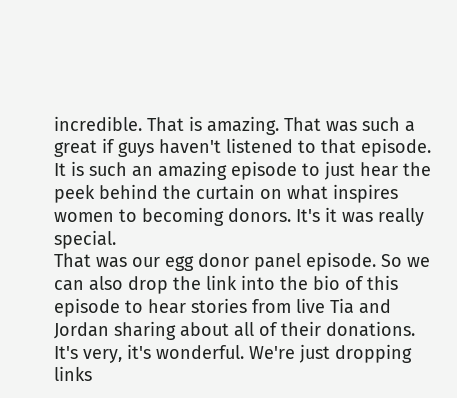incredible. That is amazing. That was such a great if guys haven't listened to that episode. It is such an amazing episode to just hear the peek behind the curtain on what inspires women to becoming donors. It's it was really special.
That was our egg donor panel episode. So we can also drop the link into the bio of this episode to hear stories from live Tia and Jordan sharing about all of their donations. It's very, it's wonderful. We're just dropping links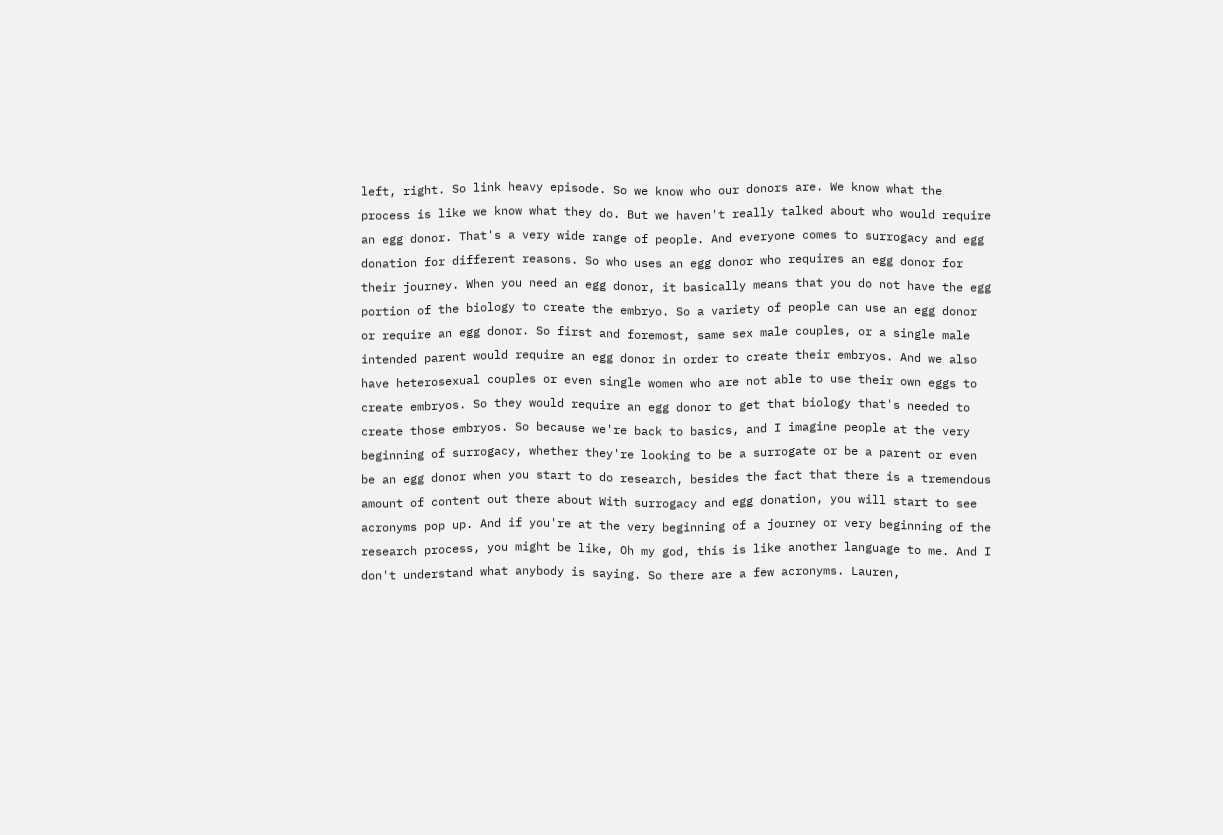left, right. So link heavy episode. So we know who our donors are. We know what the process is like we know what they do. But we haven't really talked about who would require an egg donor. That's a very wide range of people. And everyone comes to surrogacy and egg donation for different reasons. So who uses an egg donor who requires an egg donor for their journey. When you need an egg donor, it basically means that you do not have the egg portion of the biology to create the embryo. So a variety of people can use an egg donor or require an egg donor. So first and foremost, same sex male couples, or a single male intended parent would require an egg donor in order to create their embryos. And we also have heterosexual couples or even single women who are not able to use their own eggs to create embryos. So they would require an egg donor to get that biology that's needed to create those embryos. So because we're back to basics, and I imagine people at the very beginning of surrogacy, whether they're looking to be a surrogate or be a parent or even be an egg donor when you start to do research, besides the fact that there is a tremendous amount of content out there about With surrogacy and egg donation, you will start to see acronyms pop up. And if you're at the very beginning of a journey or very beginning of the research process, you might be like, Oh my god, this is like another language to me. And I don't understand what anybody is saying. So there are a few acronyms. Lauren,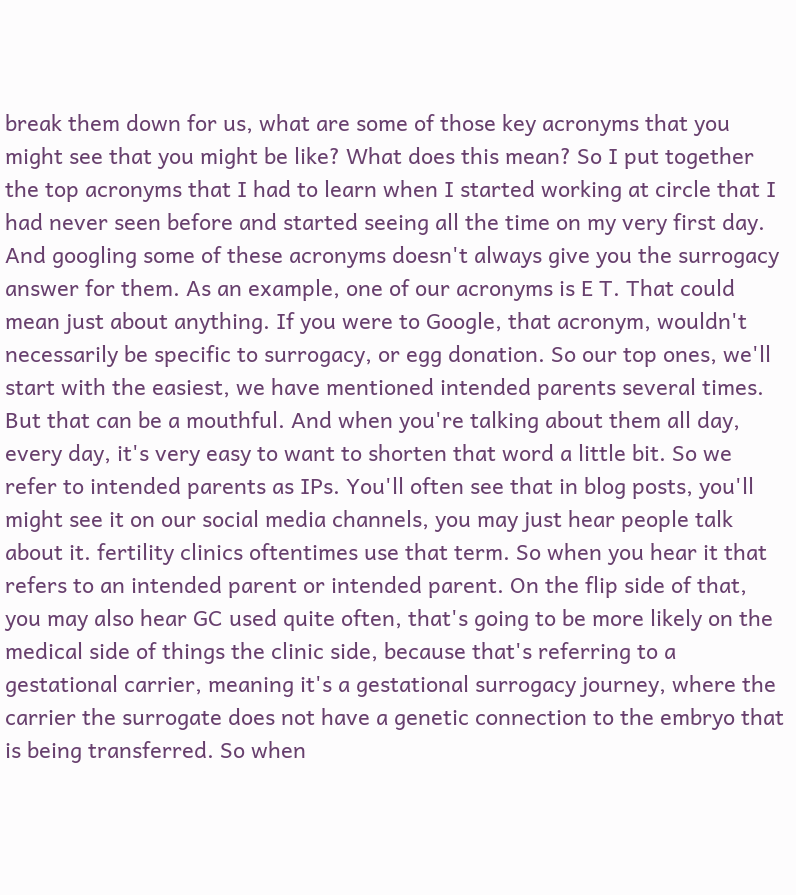break them down for us, what are some of those key acronyms that you might see that you might be like? What does this mean? So I put together the top acronyms that I had to learn when I started working at circle that I had never seen before and started seeing all the time on my very first day. And googling some of these acronyms doesn't always give you the surrogacy answer for them. As an example, one of our acronyms is E T. That could mean just about anything. If you were to Google, that acronym, wouldn't necessarily be specific to surrogacy, or egg donation. So our top ones, we'll start with the easiest, we have mentioned intended parents several times. But that can be a mouthful. And when you're talking about them all day, every day, it's very easy to want to shorten that word a little bit. So we refer to intended parents as IPs. You'll often see that in blog posts, you'll might see it on our social media channels, you may just hear people talk about it. fertility clinics oftentimes use that term. So when you hear it that refers to an intended parent or intended parent. On the flip side of that, you may also hear GC used quite often, that's going to be more likely on the medical side of things the clinic side, because that's referring to a gestational carrier, meaning it's a gestational surrogacy journey, where the carrier the surrogate does not have a genetic connection to the embryo that is being transferred. So when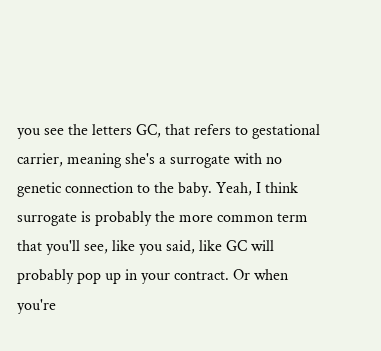you see the letters GC, that refers to gestational carrier, meaning she's a surrogate with no genetic connection to the baby. Yeah, I think surrogate is probably the more common term that you'll see, like you said, like GC will probably pop up in your contract. Or when you're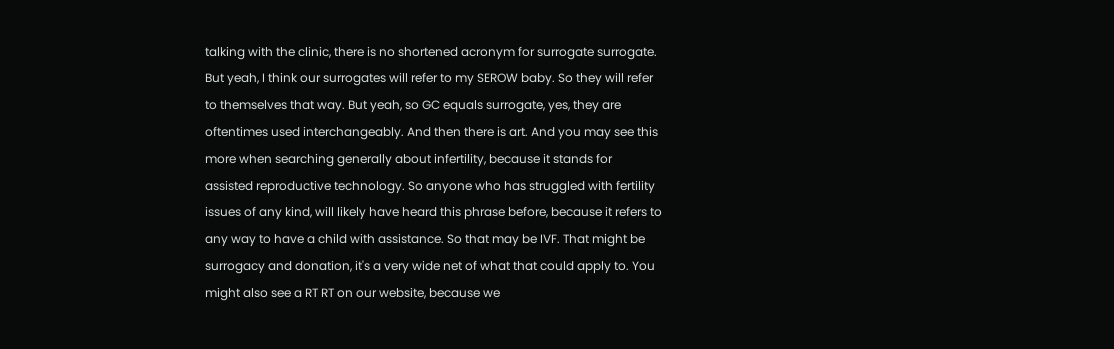talking with the clinic, there is no shortened acronym for surrogate surrogate. But yeah, I think our surrogates will refer to my SEROW baby. So they will refer to themselves that way. But yeah, so GC equals surrogate, yes, they are oftentimes used interchangeably. And then there is art. And you may see this more when searching generally about infertility, because it stands for assisted reproductive technology. So anyone who has struggled with fertility issues of any kind, will likely have heard this phrase before, because it refers to any way to have a child with assistance. So that may be IVF. That might be surrogacy and donation, it's a very wide net of what that could apply to. You might also see a RT RT on our website, because we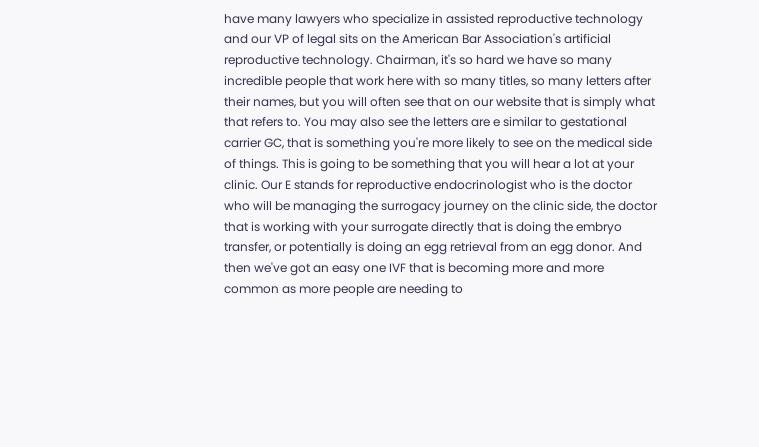have many lawyers who specialize in assisted reproductive technology and our VP of legal sits on the American Bar Association's artificial reproductive technology. Chairman, it's so hard we have so many incredible people that work here with so many titles, so many letters after their names, but you will often see that on our website that is simply what that refers to. You may also see the letters are e similar to gestational carrier GC, that is something you're more likely to see on the medical side of things. This is going to be something that you will hear a lot at your clinic. Our E stands for reproductive endocrinologist who is the doctor who will be managing the surrogacy journey on the clinic side, the doctor that is working with your surrogate directly that is doing the embryo transfer, or potentially is doing an egg retrieval from an egg donor. And then we've got an easy one IVF that is becoming more and more common as more people are needing to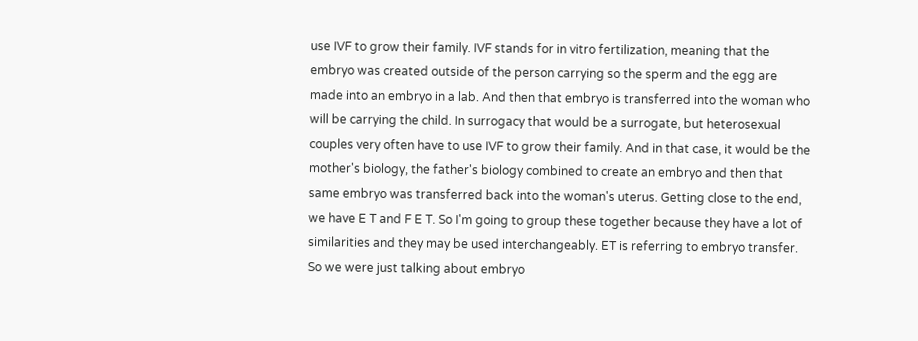use IVF to grow their family. IVF stands for in vitro fertilization, meaning that the embryo was created outside of the person carrying so the sperm and the egg are made into an embryo in a lab. And then that embryo is transferred into the woman who will be carrying the child. In surrogacy that would be a surrogate, but heterosexual couples very often have to use IVF to grow their family. And in that case, it would be the mother's biology, the father's biology combined to create an embryo and then that same embryo was transferred back into the woman's uterus. Getting close to the end, we have E T and F E T. So I'm going to group these together because they have a lot of similarities and they may be used interchangeably. ET is referring to embryo transfer. So we were just talking about embryo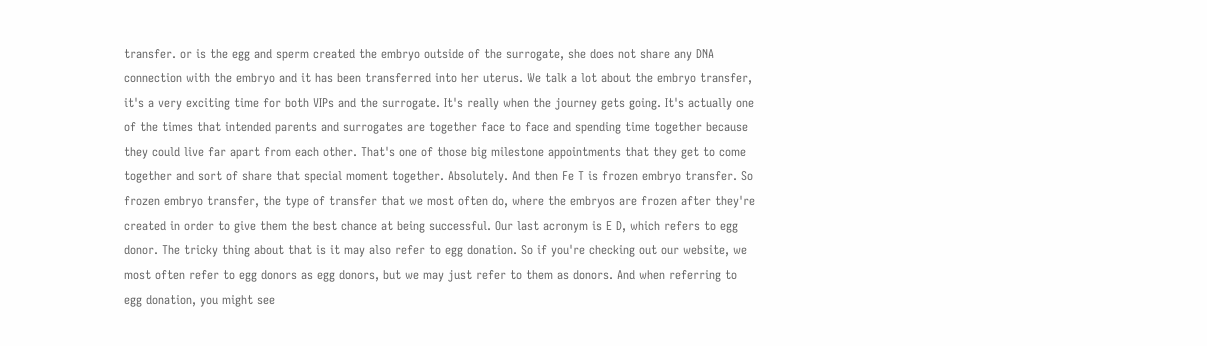transfer. or is the egg and sperm created the embryo outside of the surrogate, she does not share any DNA connection with the embryo and it has been transferred into her uterus. We talk a lot about the embryo transfer, it's a very exciting time for both VIPs and the surrogate. It's really when the journey gets going. It's actually one of the times that intended parents and surrogates are together face to face and spending time together because they could live far apart from each other. That's one of those big milestone appointments that they get to come together and sort of share that special moment together. Absolutely. And then Fe T is frozen embryo transfer. So frozen embryo transfer, the type of transfer that we most often do, where the embryos are frozen after they're created in order to give them the best chance at being successful. Our last acronym is E D, which refers to egg donor. The tricky thing about that is it may also refer to egg donation. So if you're checking out our website, we most often refer to egg donors as egg donors, but we may just refer to them as donors. And when referring to egg donation, you might see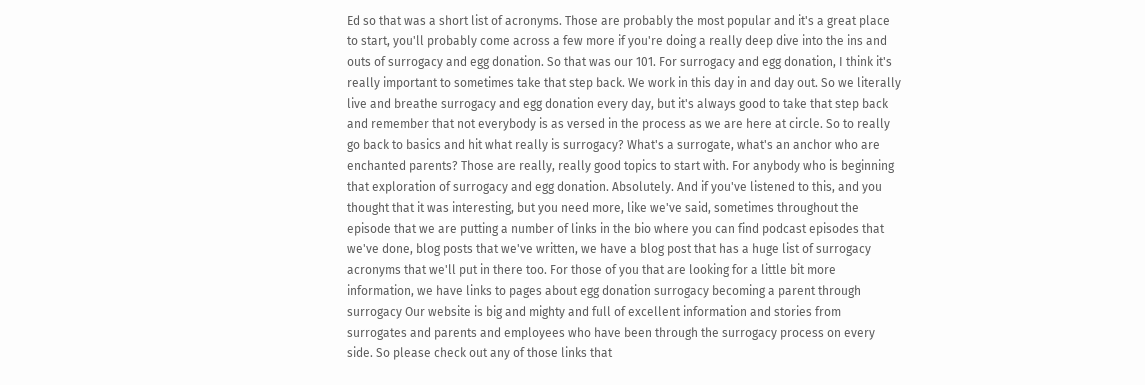Ed so that was a short list of acronyms. Those are probably the most popular and it's a great place to start, you'll probably come across a few more if you're doing a really deep dive into the ins and outs of surrogacy and egg donation. So that was our 101. For surrogacy and egg donation, I think it's really important to sometimes take that step back. We work in this day in and day out. So we literally live and breathe surrogacy and egg donation every day, but it's always good to take that step back and remember that not everybody is as versed in the process as we are here at circle. So to really go back to basics and hit what really is surrogacy? What's a surrogate, what's an anchor who are enchanted parents? Those are really, really good topics to start with. For anybody who is beginning that exploration of surrogacy and egg donation. Absolutely. And if you've listened to this, and you thought that it was interesting, but you need more, like we've said, sometimes throughout the episode that we are putting a number of links in the bio where you can find podcast episodes that we've done, blog posts that we've written, we have a blog post that has a huge list of surrogacy acronyms that we'll put in there too. For those of you that are looking for a little bit more information, we have links to pages about egg donation surrogacy becoming a parent through surrogacy Our website is big and mighty and full of excellent information and stories from surrogates and parents and employees who have been through the surrogacy process on every side. So please check out any of those links that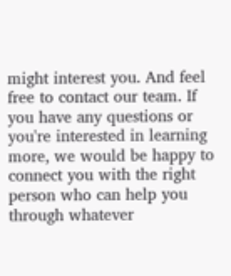might interest you. And feel free to contact our team. If you have any questions or you're interested in learning more, we would be happy to connect you with the right person who can help you through whatever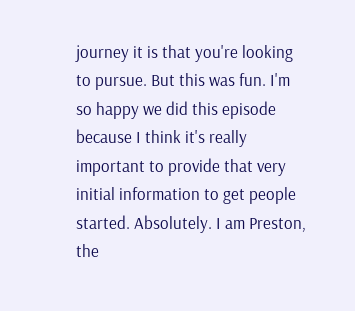journey it is that you're looking to pursue. But this was fun. I'm so happy we did this episode because I think it's really important to provide that very initial information to get people started. Absolutely. I am Preston, the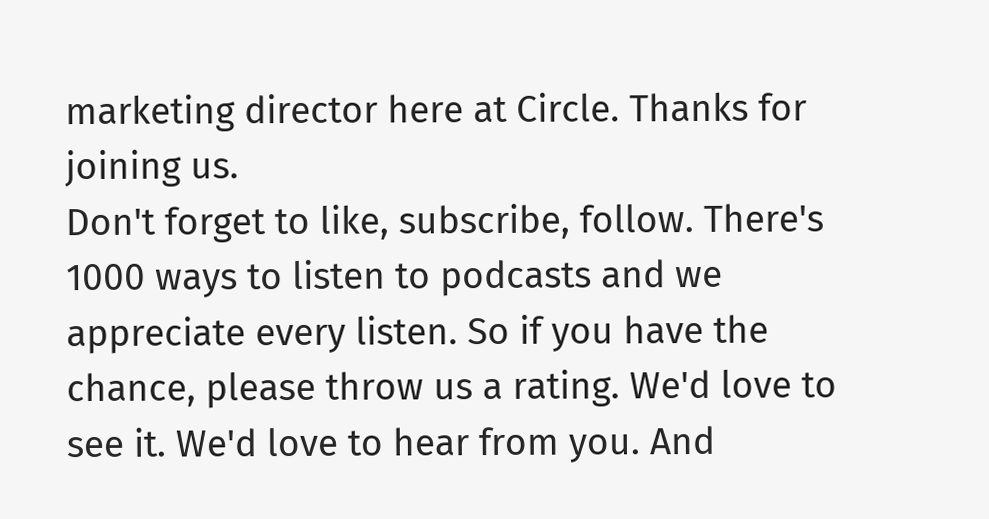marketing director here at Circle. Thanks for joining us.
Don't forget to like, subscribe, follow. There's 1000 ways to listen to podcasts and we appreciate every listen. So if you have the chance, please throw us a rating. We'd love to see it. We'd love to hear from you. And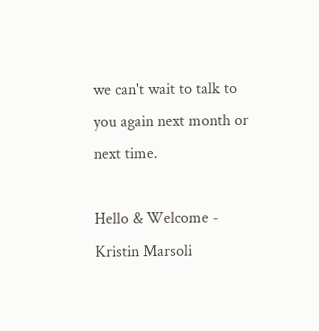we can't wait to talk to you again next month or next time.

Hello & Welcome - Kristin Marsoli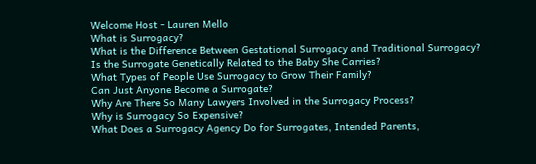Welcome Host - Lauren Mello
What is Surrogacy?
What is the Difference Between Gestational Surrogacy and Traditional Surrogacy?
Is the Surrogate Genetically Related to the Baby She Carries?
What Types of People Use Surrogacy to Grow Their Family?
Can Just Anyone Become a Surrogate?
Why Are There So Many Lawyers Involved in the Surrogacy Process?
Why is Surrogacy So Expensive?
What Does a Surrogacy Agency Do for Surrogates, Intended Parents,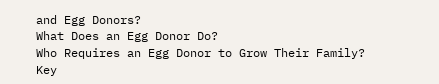and Egg Donors?
What Does an Egg Donor Do?
Who Requires an Egg Donor to Grow Their Family?
Key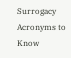Surrogacy Acronyms to Know